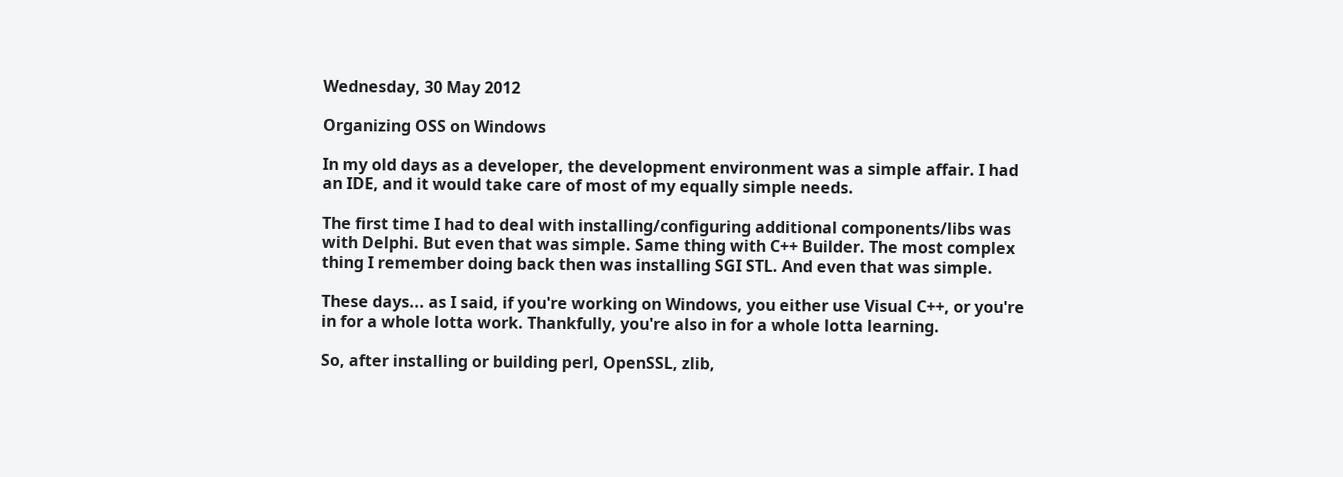Wednesday, 30 May 2012

Organizing OSS on Windows

In my old days as a developer, the development environment was a simple affair. I had an IDE, and it would take care of most of my equally simple needs.

The first time I had to deal with installing/configuring additional components/libs was with Delphi. But even that was simple. Same thing with C++ Builder. The most complex thing I remember doing back then was installing SGI STL. And even that was simple.

These days... as I said, if you're working on Windows, you either use Visual C++, or you're in for a whole lotta work. Thankfully, you're also in for a whole lotta learning.

So, after installing or building perl, OpenSSL, zlib,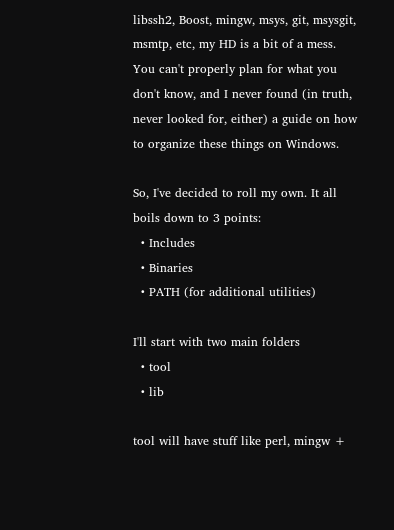libssh2, Boost, mingw, msys, git, msysgit, msmtp, etc, my HD is a bit of a mess. You can't properly plan for what you don't know, and I never found (in truth, never looked for, either) a guide on how to organize these things on Windows.

So, I've decided to roll my own. It all boils down to 3 points:
  • Includes
  • Binaries
  • PATH (for additional utilities)

I'll start with two main folders
  • tool
  • lib

tool will have stuff like perl, mingw +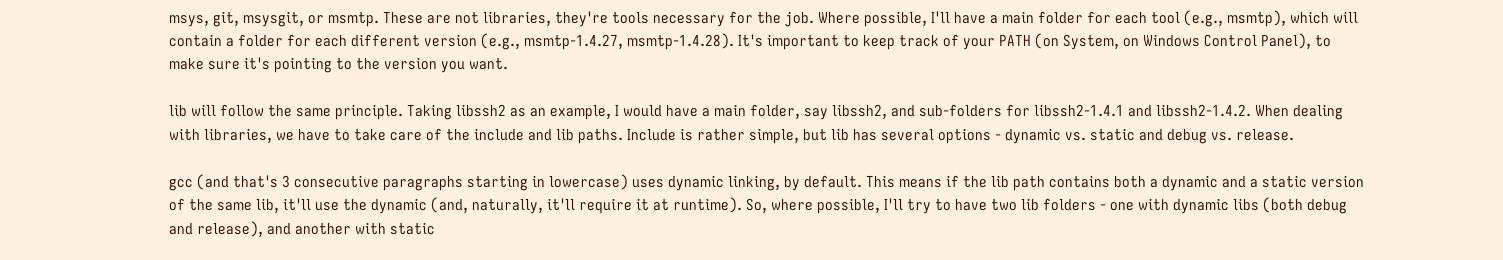msys, git, msysgit, or msmtp. These are not libraries, they're tools necessary for the job. Where possible, I'll have a main folder for each tool (e.g., msmtp), which will contain a folder for each different version (e.g., msmtp-1.4.27, msmtp-1.4.28). It's important to keep track of your PATH (on System, on Windows Control Panel), to make sure it's pointing to the version you want.

lib will follow the same principle. Taking libssh2 as an example, I would have a main folder, say libssh2, and sub-folders for libssh2-1.4.1 and libssh2-1.4.2. When dealing with libraries, we have to take care of the include and lib paths. Include is rather simple, but lib has several options - dynamic vs. static and debug vs. release.

gcc (and that's 3 consecutive paragraphs starting in lowercase) uses dynamic linking, by default. This means if the lib path contains both a dynamic and a static version of the same lib, it'll use the dynamic (and, naturally, it'll require it at runtime). So, where possible, I'll try to have two lib folders - one with dynamic libs (both debug and release), and another with static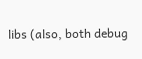libs (also, both debug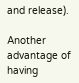and release).

Another advantage of having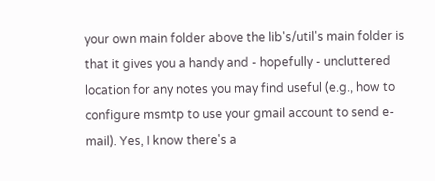your own main folder above the lib's/util's main folder is that it gives you a handy and - hopefully - uncluttered location for any notes you may find useful (e.g., how to configure msmtp to use your gmail account to send e-mail). Yes, I know there's a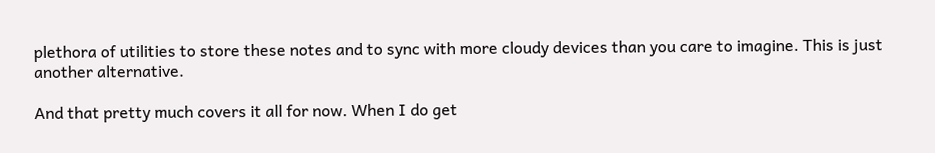plethora of utilities to store these notes and to sync with more cloudy devices than you care to imagine. This is just another alternative.

And that pretty much covers it all for now. When I do get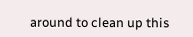around to clean up this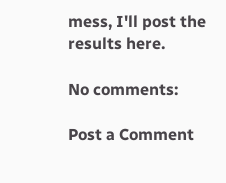mess, I'll post the results here.

No comments:

Post a Comment